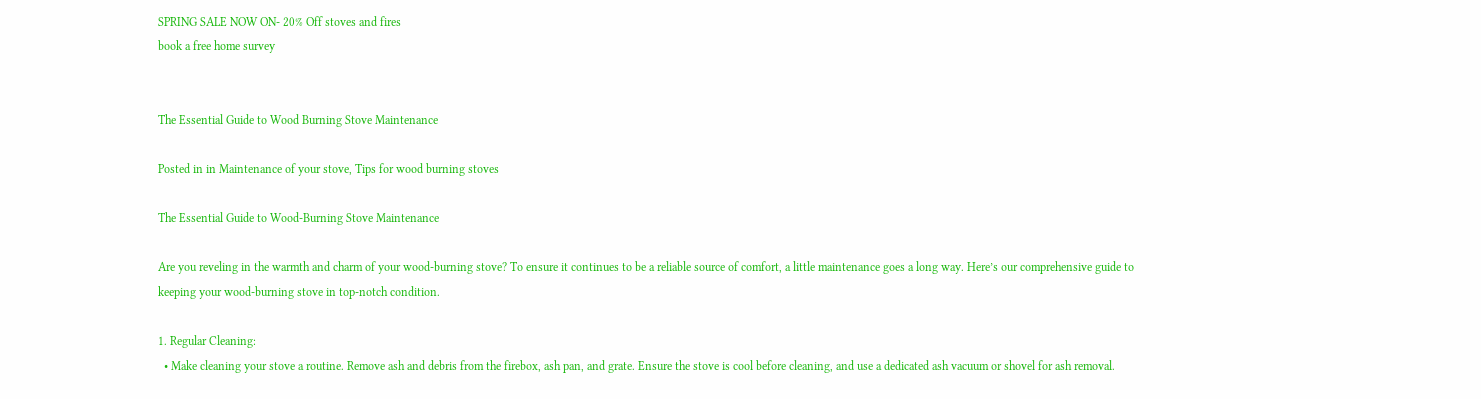SPRING SALE NOW ON- 20% Off stoves and fires
book a free home survey


The Essential Guide to Wood Burning Stove Maintenance

Posted in in Maintenance of your stove, Tips for wood burning stoves

The Essential Guide to Wood-Burning Stove Maintenance

Are you reveling in the warmth and charm of your wood-burning stove? To ensure it continues to be a reliable source of comfort, a little maintenance goes a long way. Here’s our comprehensive guide to keeping your wood-burning stove in top-notch condition.

1. Regular Cleaning:
  • Make cleaning your stove a routine. Remove ash and debris from the firebox, ash pan, and grate. Ensure the stove is cool before cleaning, and use a dedicated ash vacuum or shovel for ash removal.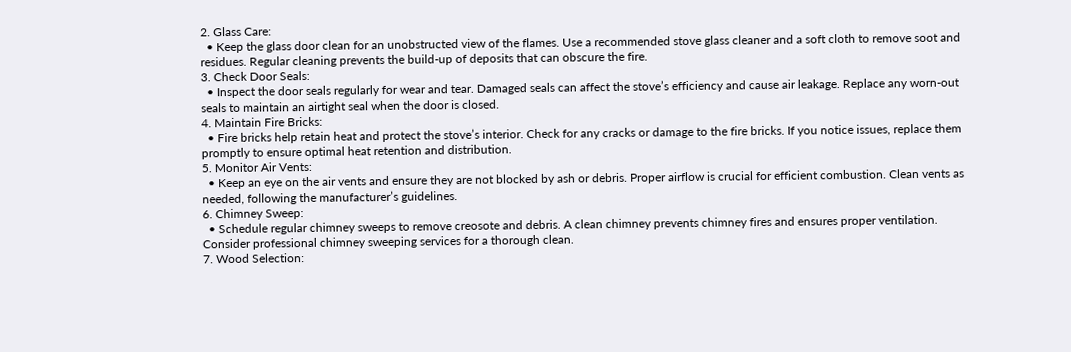2. Glass Care:
  • Keep the glass door clean for an unobstructed view of the flames. Use a recommended stove glass cleaner and a soft cloth to remove soot and residues. Regular cleaning prevents the build-up of deposits that can obscure the fire.
3. Check Door Seals:
  • Inspect the door seals regularly for wear and tear. Damaged seals can affect the stove’s efficiency and cause air leakage. Replace any worn-out seals to maintain an airtight seal when the door is closed.
4. Maintain Fire Bricks:
  • Fire bricks help retain heat and protect the stove’s interior. Check for any cracks or damage to the fire bricks. If you notice issues, replace them promptly to ensure optimal heat retention and distribution.
5. Monitor Air Vents:
  • Keep an eye on the air vents and ensure they are not blocked by ash or debris. Proper airflow is crucial for efficient combustion. Clean vents as needed, following the manufacturer’s guidelines.
6. Chimney Sweep:
  • Schedule regular chimney sweeps to remove creosote and debris. A clean chimney prevents chimney fires and ensures proper ventilation. Consider professional chimney sweeping services for a thorough clean.
7. Wood Selection: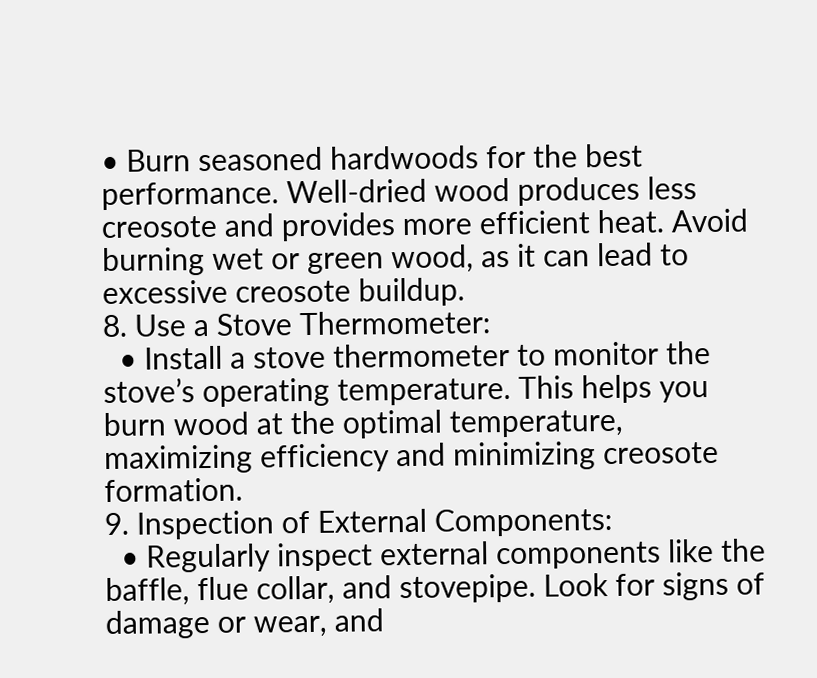• Burn seasoned hardwoods for the best performance. Well-dried wood produces less creosote and provides more efficient heat. Avoid burning wet or green wood, as it can lead to excessive creosote buildup.
8. Use a Stove Thermometer:
  • Install a stove thermometer to monitor the stove’s operating temperature. This helps you burn wood at the optimal temperature, maximizing efficiency and minimizing creosote formation.
9. Inspection of External Components:
  • Regularly inspect external components like the baffle, flue collar, and stovepipe. Look for signs of damage or wear, and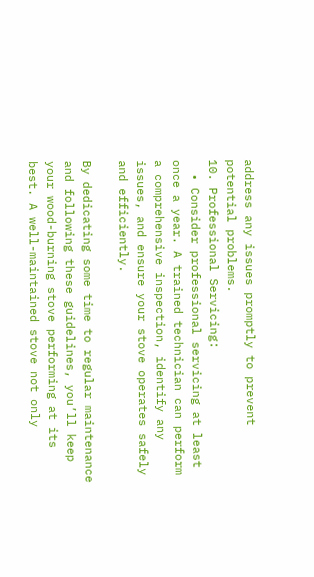address any issues promptly to prevent potential problems.
10. Professional Servicing:
  • Consider professional servicing at least once a year. A trained technician can perform a comprehensive inspection, identify any issues, and ensure your stove operates safely and efficiently.

By dedicating some time to regular maintenance and following these guidelines, you’ll keep your wood-burning stove performing at its best. A well-maintained stove not only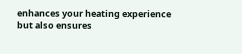enhances your heating experience but also ensures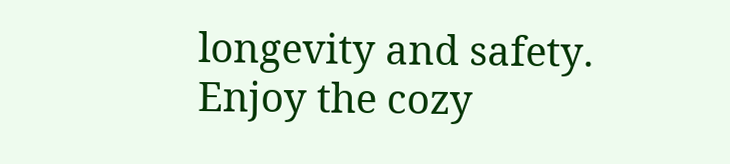longevity and safety. Enjoy the cozy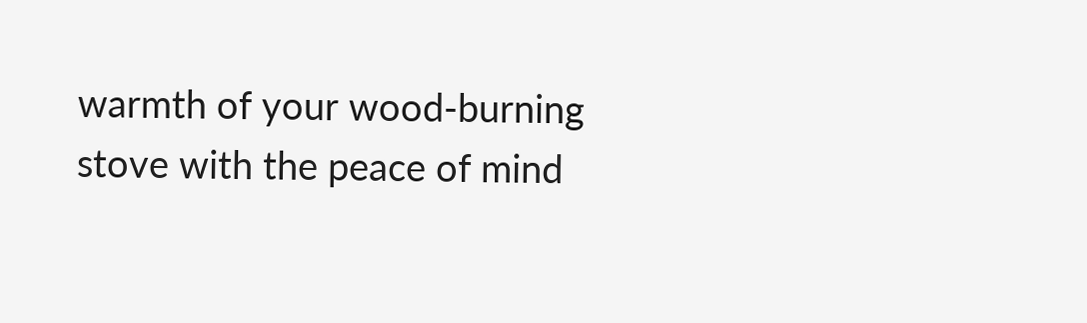warmth of your wood-burning stove with the peace of mind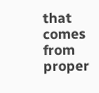that comes from proper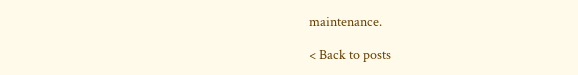maintenance.

< Back to posts